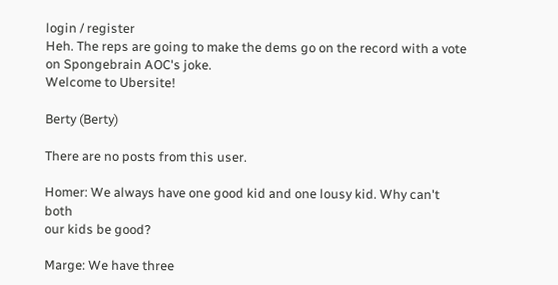login / register
Heh. The reps are going to make the dems go on the record with a vote on Spongebrain AOC's joke.
Welcome to Ubersite!

Berty (Berty)

There are no posts from this user.

Homer: We always have one good kid and one lousy kid. Why can't both
our kids be good?

Marge: We have three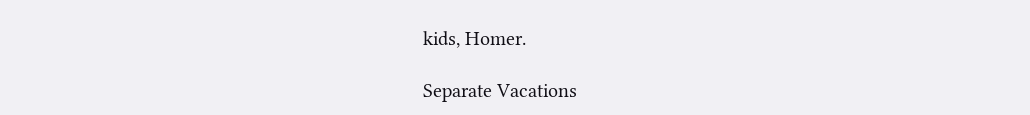kids, Homer.

Separate Vacations